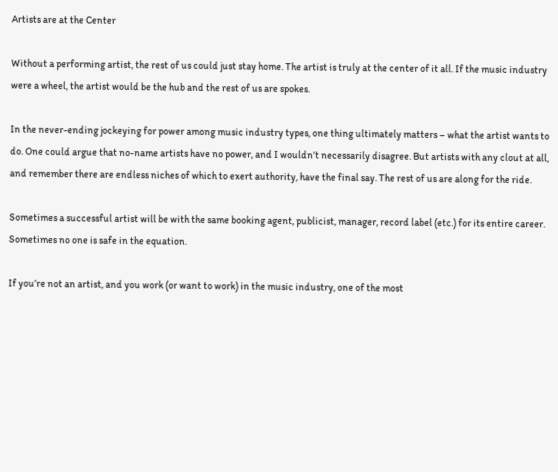Artists are at the Center

Without a performing artist, the rest of us could just stay home. The artist is truly at the center of it all. If the music industry were a wheel, the artist would be the hub and the rest of us are spokes.

In the never-ending jockeying for power among music industry types, one thing ultimately matters – what the artist wants to do. One could argue that no-name artists have no power, and I wouldn’t necessarily disagree. But artists with any clout at all, and remember there are endless niches of which to exert authority, have the final say. The rest of us are along for the ride.

Sometimes a successful artist will be with the same booking agent, publicist, manager, record label (etc.) for its entire career. Sometimes no one is safe in the equation.

If you’re not an artist, and you work (or want to work) in the music industry, one of the most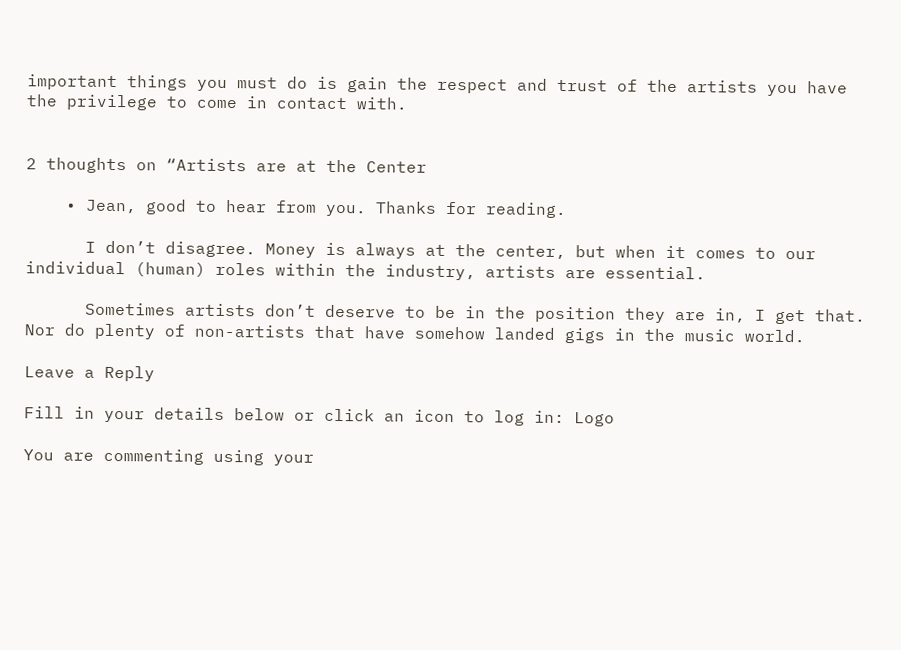important things you must do is gain the respect and trust of the artists you have the privilege to come in contact with.


2 thoughts on “Artists are at the Center

    • Jean, good to hear from you. Thanks for reading.

      I don’t disagree. Money is always at the center, but when it comes to our individual (human) roles within the industry, artists are essential.

      Sometimes artists don’t deserve to be in the position they are in, I get that. Nor do plenty of non-artists that have somehow landed gigs in the music world.

Leave a Reply

Fill in your details below or click an icon to log in: Logo

You are commenting using your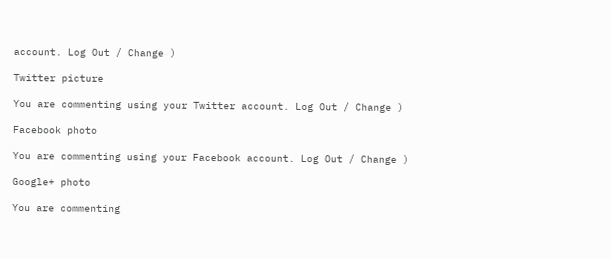account. Log Out / Change )

Twitter picture

You are commenting using your Twitter account. Log Out / Change )

Facebook photo

You are commenting using your Facebook account. Log Out / Change )

Google+ photo

You are commenting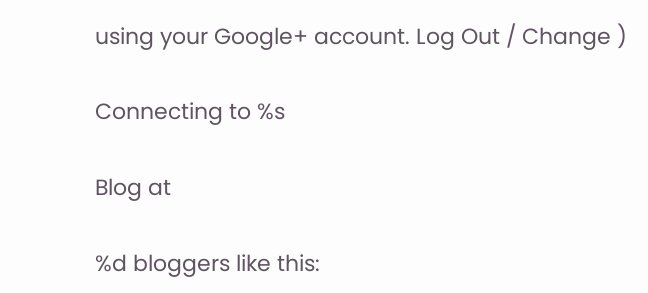using your Google+ account. Log Out / Change )

Connecting to %s

Blog at

%d bloggers like this: